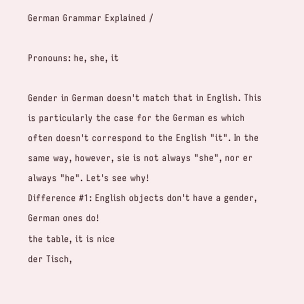German Grammar Explained /

Pronouns: he, she, it

Gender in German doesn't match that in English. This is particularly the case for the German es which often doesn't correspond to the English "it". In the same way, however, sie is not always "she", nor er always "he". Let's see why!
Difference #1: English objects don't have a gender, German ones do!
the table, it is nice
der Tisch,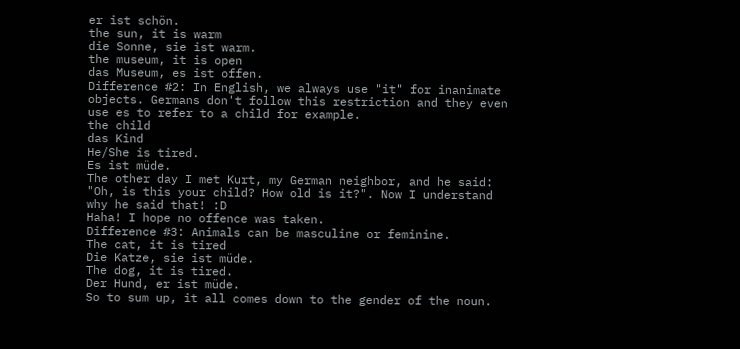er ist schön.
the sun, it is warm
die Sonne, sie ist warm.
the museum, it is open
das Museum, es ist offen.
Difference #2: In English, we always use "it" for inanimate objects. Germans don't follow this restriction and they even use es to refer to a child for example.
the child
das Kind
He/She is tired.
Es ist müde.
The other day I met Kurt, my German neighbor, and he said: "Oh, is this your child? How old is it?". Now I understand why he said that! :D
Haha! I hope no offence was taken.
Difference #3: Animals can be masculine or feminine.
The cat, it is tired
Die Katze, sie ist müde.
The dog, it is tired.
Der Hund, er ist müde.
So to sum up, it all comes down to the gender of the noun.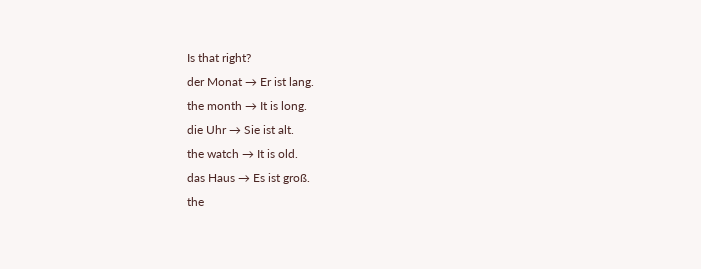Is that right?
der Monat → Er ist lang.
the month → It is long.
die Uhr → Sie ist alt.
the watch → It is old.
das Haus → Es ist groß.
the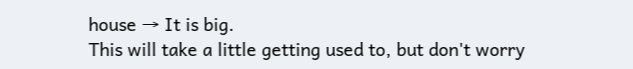house → It is big.
This will take a little getting used to, but don't worry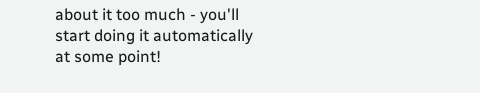about it too much - you'll start doing it automatically at some point!